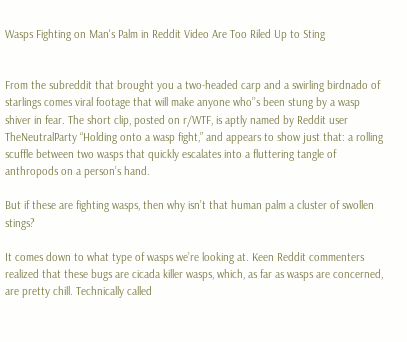Wasps Fighting on Man's Palm in Reddit Video Are Too Riled Up to Sting


From the subreddit that brought you a two-headed carp and a swirling birdnado of starlings comes viral footage that will make anyone who’’s been stung by a wasp shiver in fear. The short clip, posted on r/WTF, is aptly named by Reddit user TheNeutralParty “Holding onto a wasp fight,” and appears to show just that: a rolling scuffle between two wasps that quickly escalates into a fluttering tangle of anthropods on a person’s hand.

But if these are fighting wasps, then why isn’t that human palm a cluster of swollen stings?

It comes down to what type of wasps we’re looking at. Keen Reddit commenters realized that these bugs are cicada killer wasps, which, as far as wasps are concerned, are pretty chill. Technically called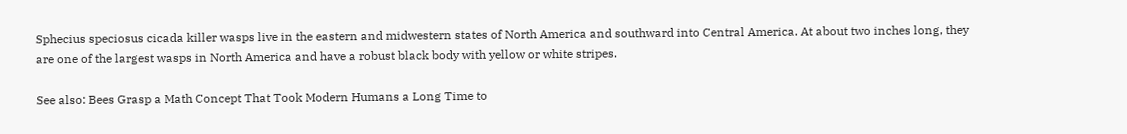Sphecius speciosus cicada killer wasps live in the eastern and midwestern states of North America and southward into Central America. At about two inches long, they are one of the largest wasps in North America and have a robust black body with yellow or white stripes.

See also: Bees Grasp a Math Concept That Took Modern Humans a Long Time to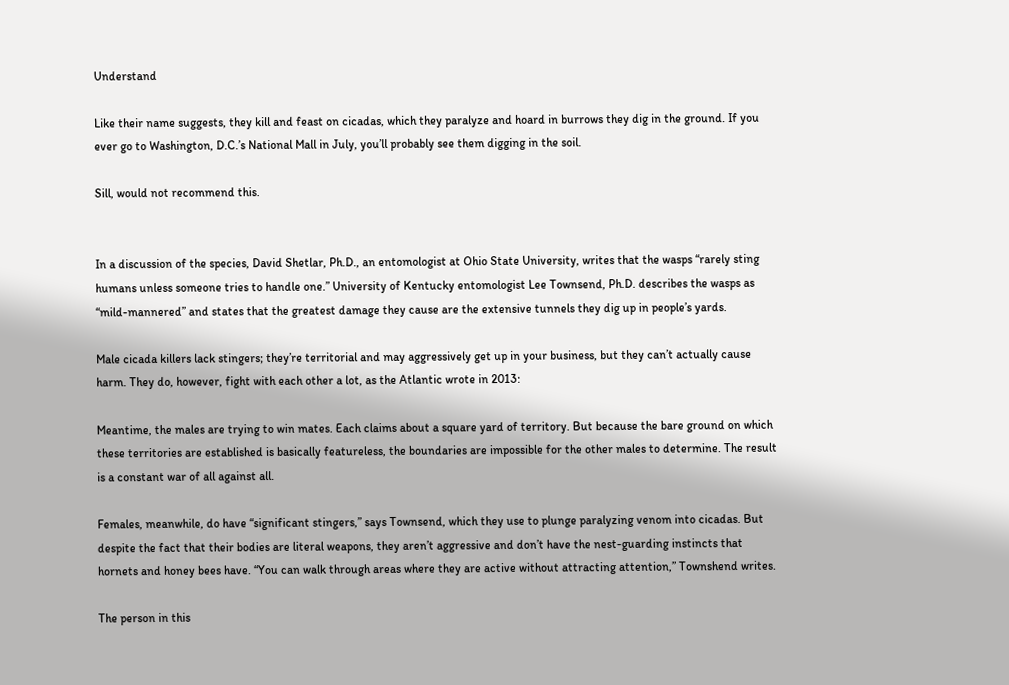Understand

Like their name suggests, they kill and feast on cicadas, which they paralyze and hoard in burrows they dig in the ground. If you ever go to Washington, D.C.’s National Mall in July, you’ll probably see them digging in the soil.

Sill, would not recommend this.


In a discussion of the species, David Shetlar, Ph.D., an entomologist at Ohio State University, writes that the wasps “rarely sting humans unless someone tries to handle one.” University of Kentucky entomologist Lee Townsend, Ph.D. describes the wasps as “mild-mannered” and states that the greatest damage they cause are the extensive tunnels they dig up in people’s yards.

Male cicada killers lack stingers; they’re territorial and may aggressively get up in your business, but they can’t actually cause harm. They do, however, fight with each other a lot, as the Atlantic wrote in 2013:

Meantime, the males are trying to win mates. Each claims about a square yard of territory. But because the bare ground on which these territories are established is basically featureless, the boundaries are impossible for the other males to determine. The result is a constant war of all against all.

Females, meanwhile, do have “significant stingers,” says Townsend, which they use to plunge paralyzing venom into cicadas. But despite the fact that their bodies are literal weapons, they aren’t aggressive and don’t have the nest-guarding instincts that hornets and honey bees have. “You can walk through areas where they are active without attracting attention,” Townshend writes.

The person in this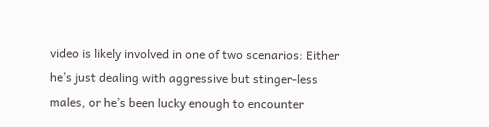video is likely involved in one of two scenarios: Either he’s just dealing with aggressive but stinger-less males, or he’s been lucky enough to encounter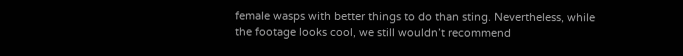female wasps with better things to do than sting. Nevertheless, while the footage looks cool, we still wouldn’t recommend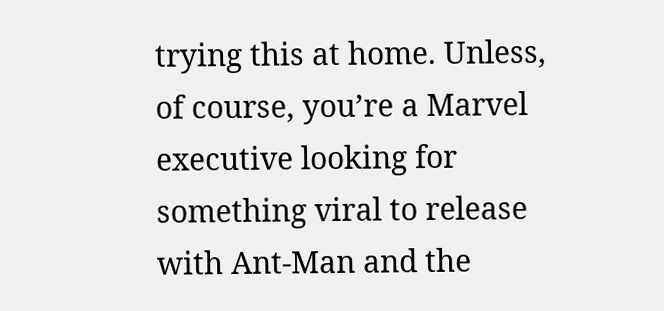trying this at home. Unless, of course, you’re a Marvel executive looking for something viral to release with Ant-Man and the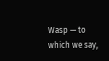Wasp — to which we say,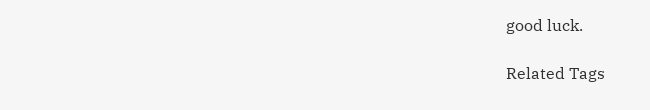good luck.

Related Tags